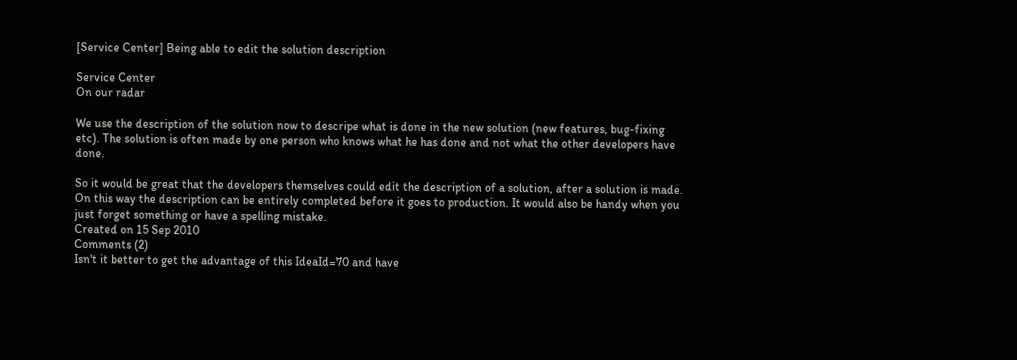[Service Center] Being able to edit the solution description

Service Center
On our radar

We use the description of the solution now to descripe what is done in the new solution (new features, bug-fixing etc). The solution is often made by one person who knows what he has done and not what the other developers have done.

So it would be great that the developers themselves could edit the description of a solution, after a solution is made. On this way the description can be entirely completed before it goes to production. It would also be handy when you just forget something or have a spelling mistake.
Created on 15 Sep 2010
Comments (2)
Isn't it better to get the advantage of this IdeaId=70 and have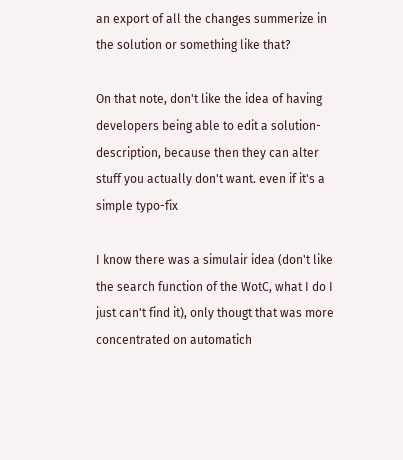an export of all the changes summerize in the solution or something like that?

On that note, don't like the idea of having developers being able to edit a solution-description, because then they can alter stuff you actually don't want. even if it's a simple typo-fix

I know there was a simulair idea (don't like the search function of the WotC, what I do I just can't find it), only thougt that was more concentrated on automatich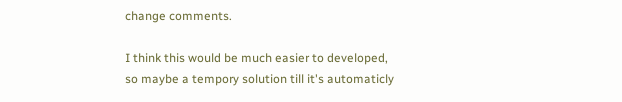change comments.

I think this would be much easier to developed, so maybe a tempory solution till it's automaticly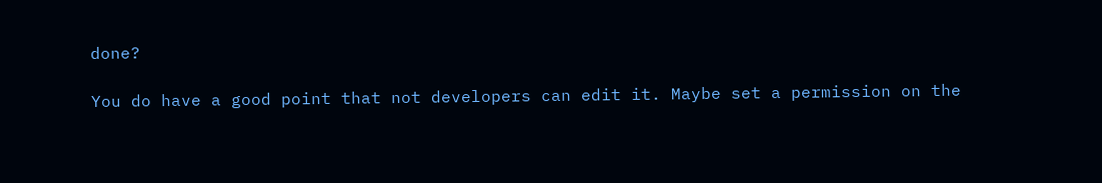done?

You do have a good point that not developers can edit it. Maybe set a permission on the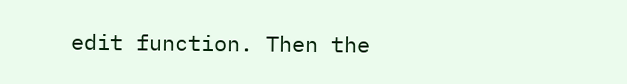edit function. Then the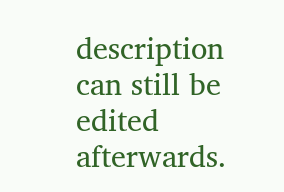description can still be edited afterwards.